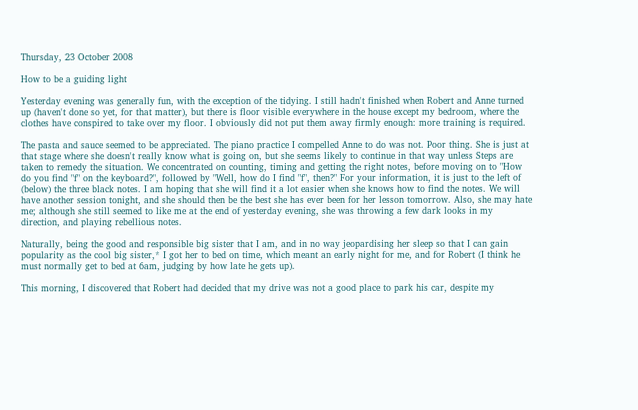Thursday, 23 October 2008

How to be a guiding light

Yesterday evening was generally fun, with the exception of the tidying. I still hadn't finished when Robert and Anne turned up (haven't done so yet, for that matter), but there is floor visible everywhere in the house except my bedroom, where the clothes have conspired to take over my floor. I obviously did not put them away firmly enough: more training is required.

The pasta and sauce seemed to be appreciated. The piano practice I compelled Anne to do was not. Poor thing. She is just at that stage where she doesn't really know what is going on, but she seems likely to continue in that way unless Steps are taken to remedy the situation. We concentrated on counting, timing and getting the right notes, before moving on to "How do you find "f" on the keyboard?", followed by "Well, how do I find "f", then?" For your information, it is just to the left of (below) the three black notes. I am hoping that she will find it a lot easier when she knows how to find the notes. We will have another session tonight, and she should then be the best she has ever been for her lesson tomorrow. Also, she may hate me; although she still seemed to like me at the end of yesterday evening, she was throwing a few dark looks in my direction, and playing rebellious notes.

Naturally, being the good and responsible big sister that I am, and in no way jeopardising her sleep so that I can gain popularity as the cool big sister,* I got her to bed on time, which meant an early night for me, and for Robert (I think he must normally get to bed at 6am, judging by how late he gets up).

This morning, I discovered that Robert had decided that my drive was not a good place to park his car, despite my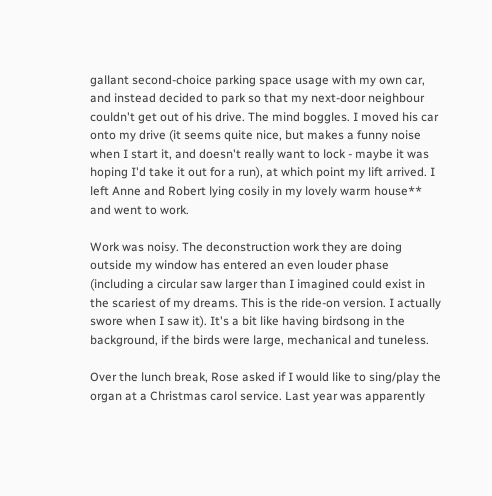gallant second-choice parking space usage with my own car, and instead decided to park so that my next-door neighbour couldn't get out of his drive. The mind boggles. I moved his car onto my drive (it seems quite nice, but makes a funny noise when I start it, and doesn't really want to lock - maybe it was hoping I'd take it out for a run), at which point my lift arrived. I left Anne and Robert lying cosily in my lovely warm house** and went to work.

Work was noisy. The deconstruction work they are doing outside my window has entered an even louder phase (including a circular saw larger than I imagined could exist in the scariest of my dreams. This is the ride-on version. I actually swore when I saw it). It's a bit like having birdsong in the background, if the birds were large, mechanical and tuneless.

Over the lunch break, Rose asked if I would like to sing/play the organ at a Christmas carol service. Last year was apparently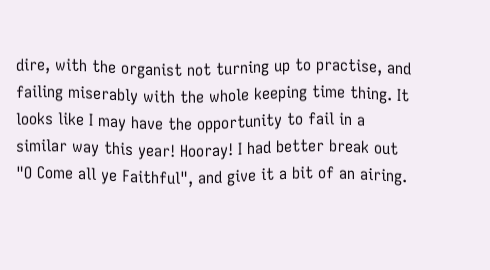dire, with the organist not turning up to practise, and failing miserably with the whole keeping time thing. It looks like I may have the opportunity to fail in a similar way this year! Hooray! I had better break out "O Come all ye Faithful", and give it a bit of an airing.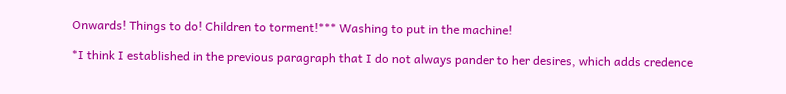Onwards! Things to do! Children to torment!*** Washing to put in the machine!

*I think I established in the previous paragraph that I do not always pander to her desires, which adds credence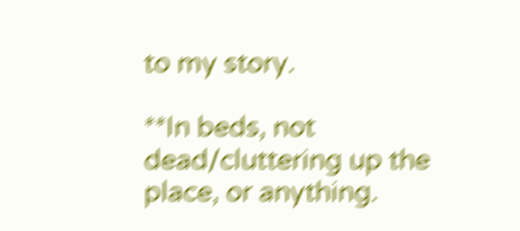to my story.

**In beds, not dead/cluttering up the place, or anything.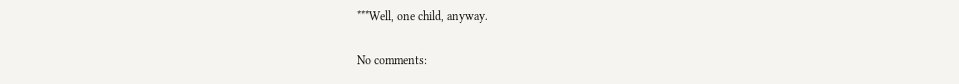***Well, one child, anyway.

No comments: